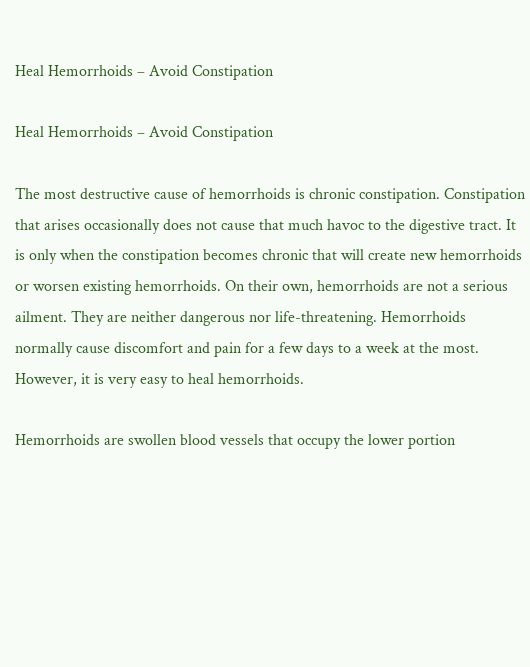Heal Hemorrhoids – Avoid Constipation

Heal Hemorrhoids – Avoid Constipation

The most destructive cause of hemorrhoids is chronic constipation. Constipation that arises occasionally does not cause that much havoc to the digestive tract. It is only when the constipation becomes chronic that will create new hemorrhoids or worsen existing hemorrhoids. On their own, hemorrhoids are not a serious ailment. They are neither dangerous nor life-threatening. Hemorrhoids normally cause discomfort and pain for a few days to a week at the most. However, it is very easy to heal hemorrhoids.

Hemorrhoids are swollen blood vessels that occupy the lower portion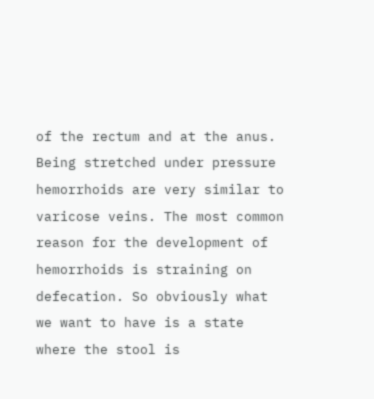of the rectum and at the anus. Being stretched under pressure hemorrhoids are very similar to varicose veins. The most common reason for the development of hemorrhoids is straining on defecation. So obviously what we want to have is a state where the stool is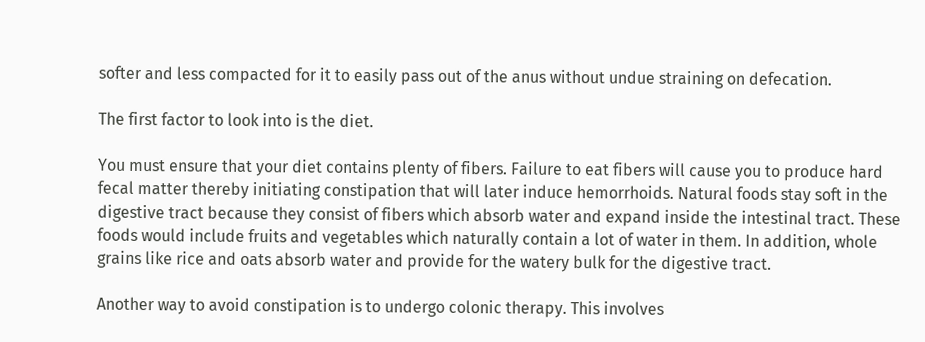softer and less compacted for it to easily pass out of the anus without undue straining on defecation.

The first factor to look into is the diet.

You must ensure that your diet contains plenty of fibers. Failure to eat fibers will cause you to produce hard fecal matter thereby initiating constipation that will later induce hemorrhoids. Natural foods stay soft in the digestive tract because they consist of fibers which absorb water and expand inside the intestinal tract. These foods would include fruits and vegetables which naturally contain a lot of water in them. In addition, whole grains like rice and oats absorb water and provide for the watery bulk for the digestive tract.

Another way to avoid constipation is to undergo colonic therapy. This involves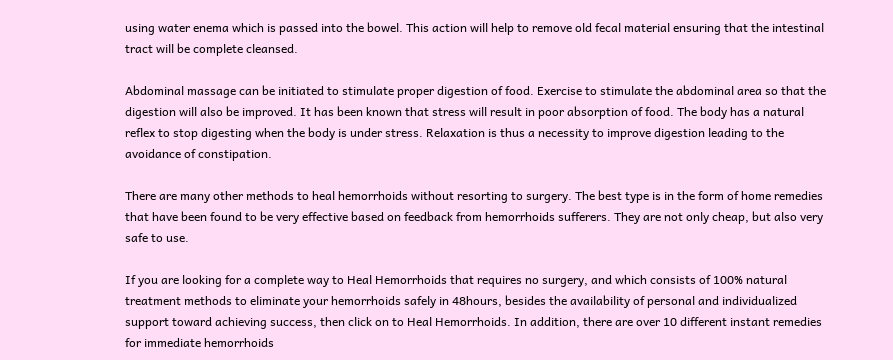using water enema which is passed into the bowel. This action will help to remove old fecal material ensuring that the intestinal tract will be complete cleansed.

Abdominal massage can be initiated to stimulate proper digestion of food. Exercise to stimulate the abdominal area so that the digestion will also be improved. It has been known that stress will result in poor absorption of food. The body has a natural reflex to stop digesting when the body is under stress. Relaxation is thus a necessity to improve digestion leading to the avoidance of constipation.

There are many other methods to heal hemorrhoids without resorting to surgery. The best type is in the form of home remedies that have been found to be very effective based on feedback from hemorrhoids sufferers. They are not only cheap, but also very safe to use.

If you are looking for a complete way to Heal Hemorrhoids that requires no surgery, and which consists of 100% natural treatment methods to eliminate your hemorrhoids safely in 48hours, besides the availability of personal and individualized support toward achieving success, then click on to Heal Hemorrhoids. In addition, there are over 10 different instant remedies for immediate hemorrhoids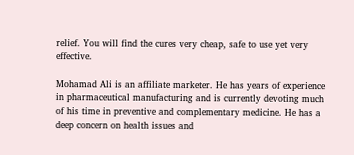relief. You will find the cures very cheap, safe to use yet very effective.

Mohamad Ali is an affiliate marketer. He has years of experience in pharmaceutical manufacturing and is currently devoting much of his time in preventive and complementary medicine. He has a deep concern on health issues and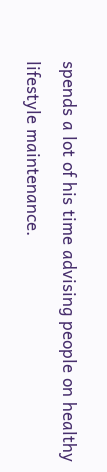spends a lot of his time advising people on healthy lifestyle maintenance.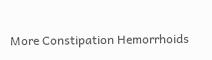More Constipation Hemorrhoids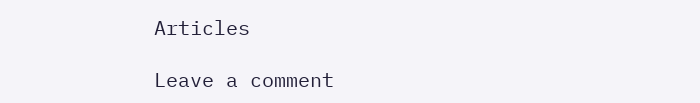Articles

Leave a comment